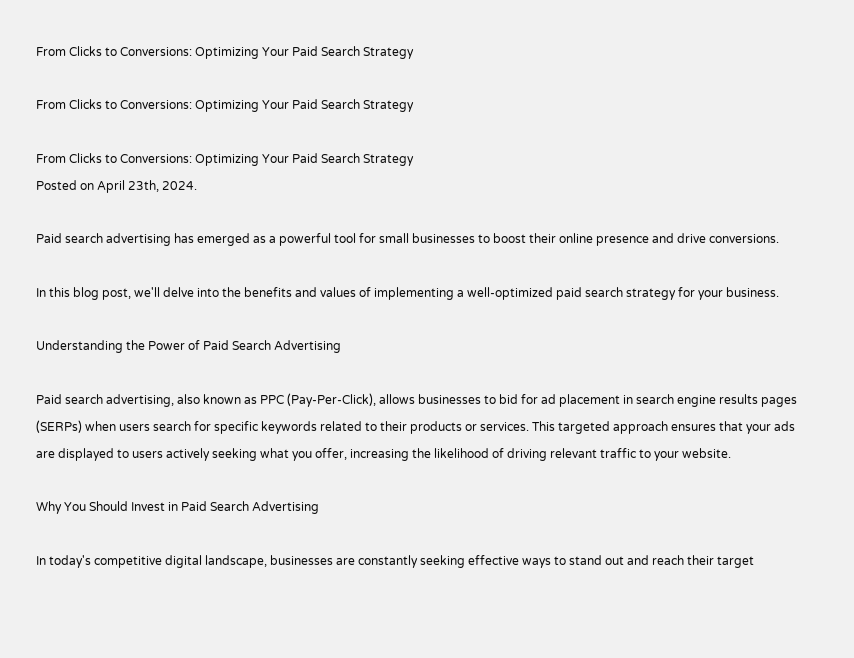From Clicks to Conversions: Optimizing Your Paid Search Strategy

From Clicks to Conversions: Optimizing Your Paid Search Strategy

From Clicks to Conversions: Optimizing Your Paid Search Strategy
Posted on April 23th, 2024.

Paid search advertising has emerged as a powerful tool for small businesses to boost their online presence and drive conversions.

In this blog post, we'll delve into the benefits and values of implementing a well-optimized paid search strategy for your business.

Understanding the Power of Paid Search Advertising

Paid search advertising, also known as PPC (Pay-Per-Click), allows businesses to bid for ad placement in search engine results pages (SERPs) when users search for specific keywords related to their products or services. This targeted approach ensures that your ads are displayed to users actively seeking what you offer, increasing the likelihood of driving relevant traffic to your website.

Why You Should Invest in Paid Search Advertising

In today's competitive digital landscape, businesses are constantly seeking effective ways to stand out and reach their target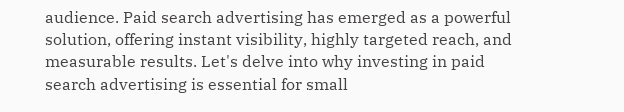audience. Paid search advertising has emerged as a powerful solution, offering instant visibility, highly targeted reach, and measurable results. Let's delve into why investing in paid search advertising is essential for small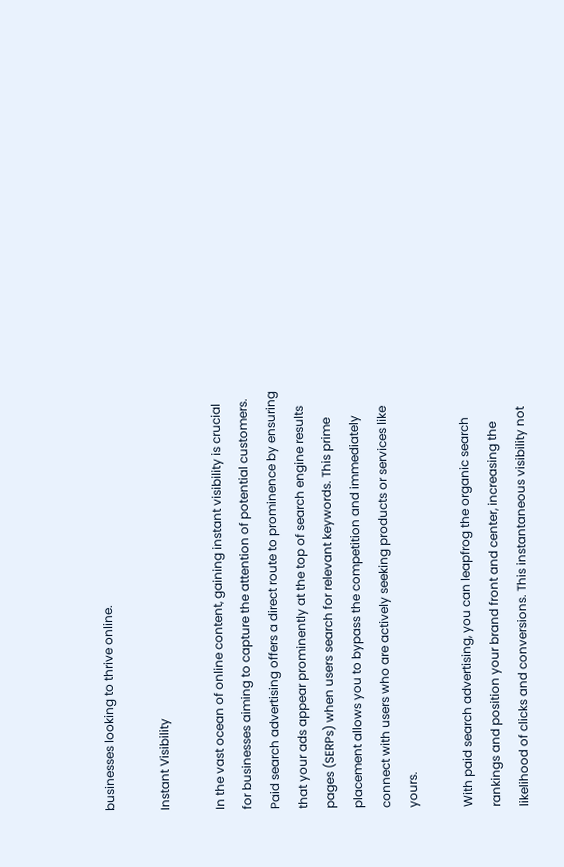businesses looking to thrive online.

Instant Visibility

In the vast ocean of online content, gaining instant visibility is crucial for businesses aiming to capture the attention of potential customers. Paid search advertising offers a direct route to prominence by ensuring that your ads appear prominently at the top of search engine results pages (SERPs) when users search for relevant keywords. This prime placement allows you to bypass the competition and immediately connect with users who are actively seeking products or services like yours.

With paid search advertising, you can leapfrog the organic search rankings and position your brand front and center, increasing the likelihood of clicks and conversions. This instantaneous visibility not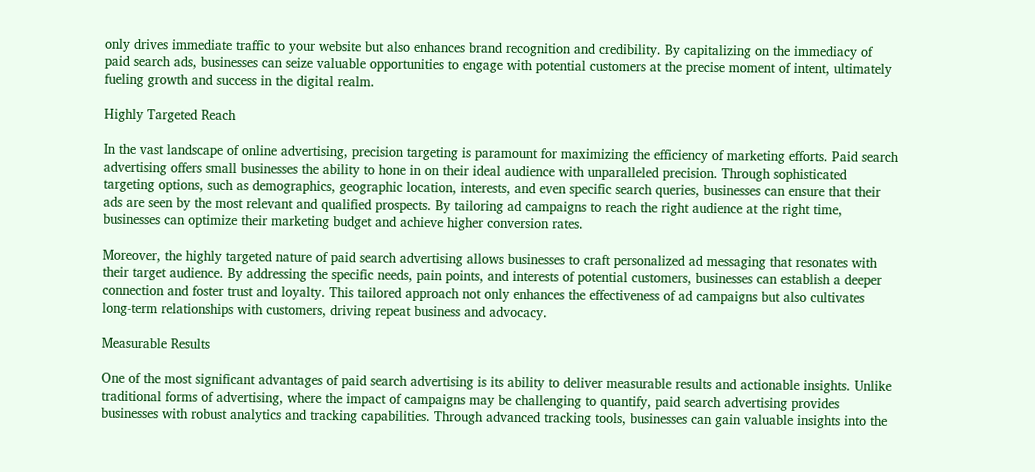only drives immediate traffic to your website but also enhances brand recognition and credibility. By capitalizing on the immediacy of paid search ads, businesses can seize valuable opportunities to engage with potential customers at the precise moment of intent, ultimately fueling growth and success in the digital realm.

Highly Targeted Reach

In the vast landscape of online advertising, precision targeting is paramount for maximizing the efficiency of marketing efforts. Paid search advertising offers small businesses the ability to hone in on their ideal audience with unparalleled precision. Through sophisticated targeting options, such as demographics, geographic location, interests, and even specific search queries, businesses can ensure that their ads are seen by the most relevant and qualified prospects. By tailoring ad campaigns to reach the right audience at the right time, businesses can optimize their marketing budget and achieve higher conversion rates.

Moreover, the highly targeted nature of paid search advertising allows businesses to craft personalized ad messaging that resonates with their target audience. By addressing the specific needs, pain points, and interests of potential customers, businesses can establish a deeper connection and foster trust and loyalty. This tailored approach not only enhances the effectiveness of ad campaigns but also cultivates long-term relationships with customers, driving repeat business and advocacy.

Measurable Results

One of the most significant advantages of paid search advertising is its ability to deliver measurable results and actionable insights. Unlike traditional forms of advertising, where the impact of campaigns may be challenging to quantify, paid search advertising provides businesses with robust analytics and tracking capabilities. Through advanced tracking tools, businesses can gain valuable insights into the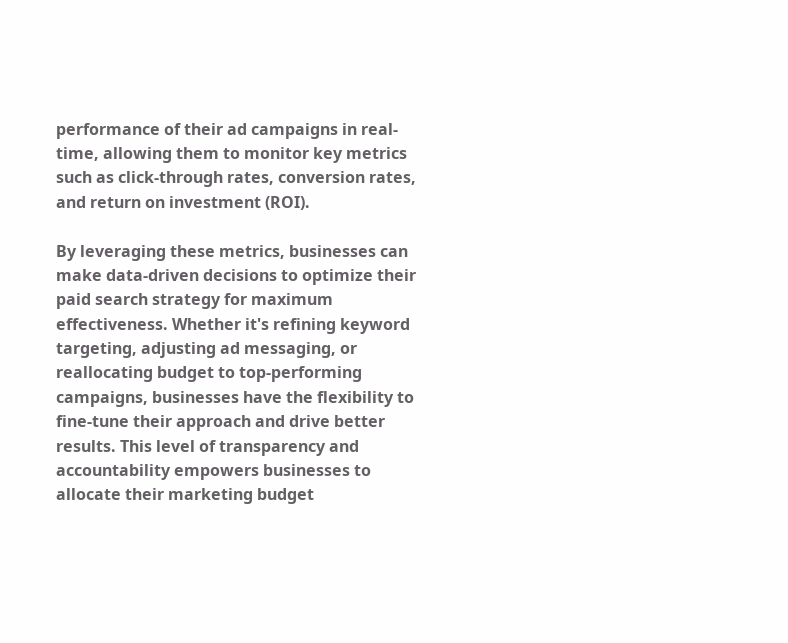performance of their ad campaigns in real-time, allowing them to monitor key metrics such as click-through rates, conversion rates, and return on investment (ROI).

By leveraging these metrics, businesses can make data-driven decisions to optimize their paid search strategy for maximum effectiveness. Whether it's refining keyword targeting, adjusting ad messaging, or reallocating budget to top-performing campaigns, businesses have the flexibility to fine-tune their approach and drive better results. This level of transparency and accountability empowers businesses to allocate their marketing budget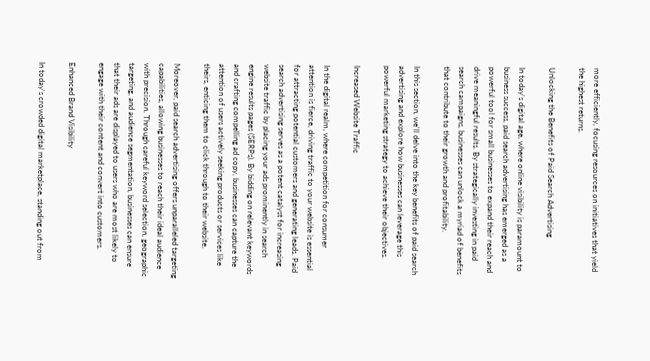more efficiently, focusing resources on initiatives that yield the highest returns.

Unlocking the Benefits of Paid Search Advertising

In today's digital age, where online visibility is paramount to business success, paid search advertising has emerged as a powerful tool for small businesses to expand their reach and drive meaningful results. By strategically investing in paid search campaigns, businesses can unlock a myriad of benefits that contribute to their growth and profitability.

In this section, we'll delve into the key benefits of paid search advertising and explore how businesses can leverage this powerful marketing strategy to achieve their objectives.

Increased Website Traffic

In the digital realm, where competition for consumer attention is fierce, driving traffic to your website is essential for attracting potential customers and generating leads. Paid search advertising serves as a potent catalyst for increasing website traffic by placing your ads prominently in search engine results pages (SERPs). By bidding on relevant keywords and crafting compelling ad copy, businesses can capture the attention of users actively seeking products or services like theirs, enticing them to click through to their website.

Moreover, paid search advertising offers unparalleled targeting capabilities, allowing businesses to reach their ideal audience with precision. Through careful keyword selection, geographic targeting, and audience segmentation, businesses can ensure that their ads are displayed to users who are most likely to engage with their content and convert into customers.

Enhanced Brand Visibility

In today's crowded digital marketplace, standing out from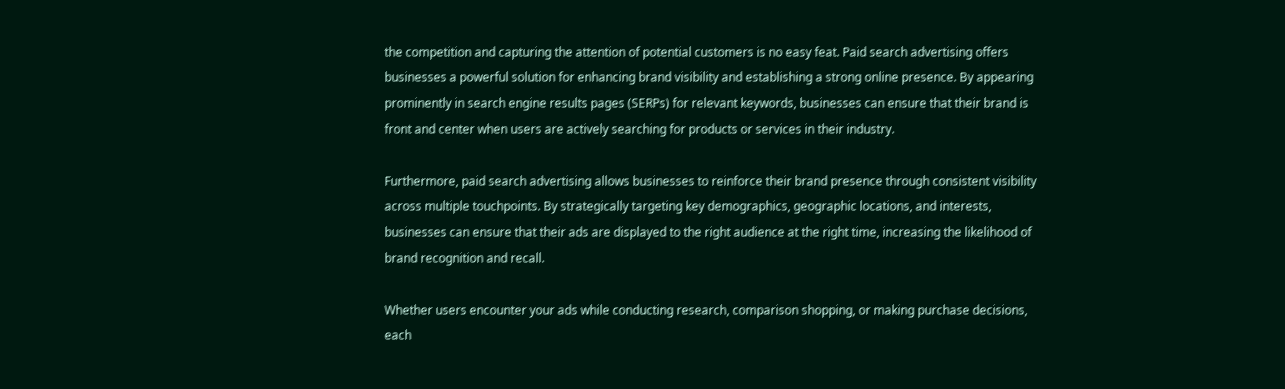the competition and capturing the attention of potential customers is no easy feat. Paid search advertising offers businesses a powerful solution for enhancing brand visibility and establishing a strong online presence. By appearing prominently in search engine results pages (SERPs) for relevant keywords, businesses can ensure that their brand is front and center when users are actively searching for products or services in their industry.

Furthermore, paid search advertising allows businesses to reinforce their brand presence through consistent visibility across multiple touchpoints. By strategically targeting key demographics, geographic locations, and interests, businesses can ensure that their ads are displayed to the right audience at the right time, increasing the likelihood of brand recognition and recall.

Whether users encounter your ads while conducting research, comparison shopping, or making purchase decisions, each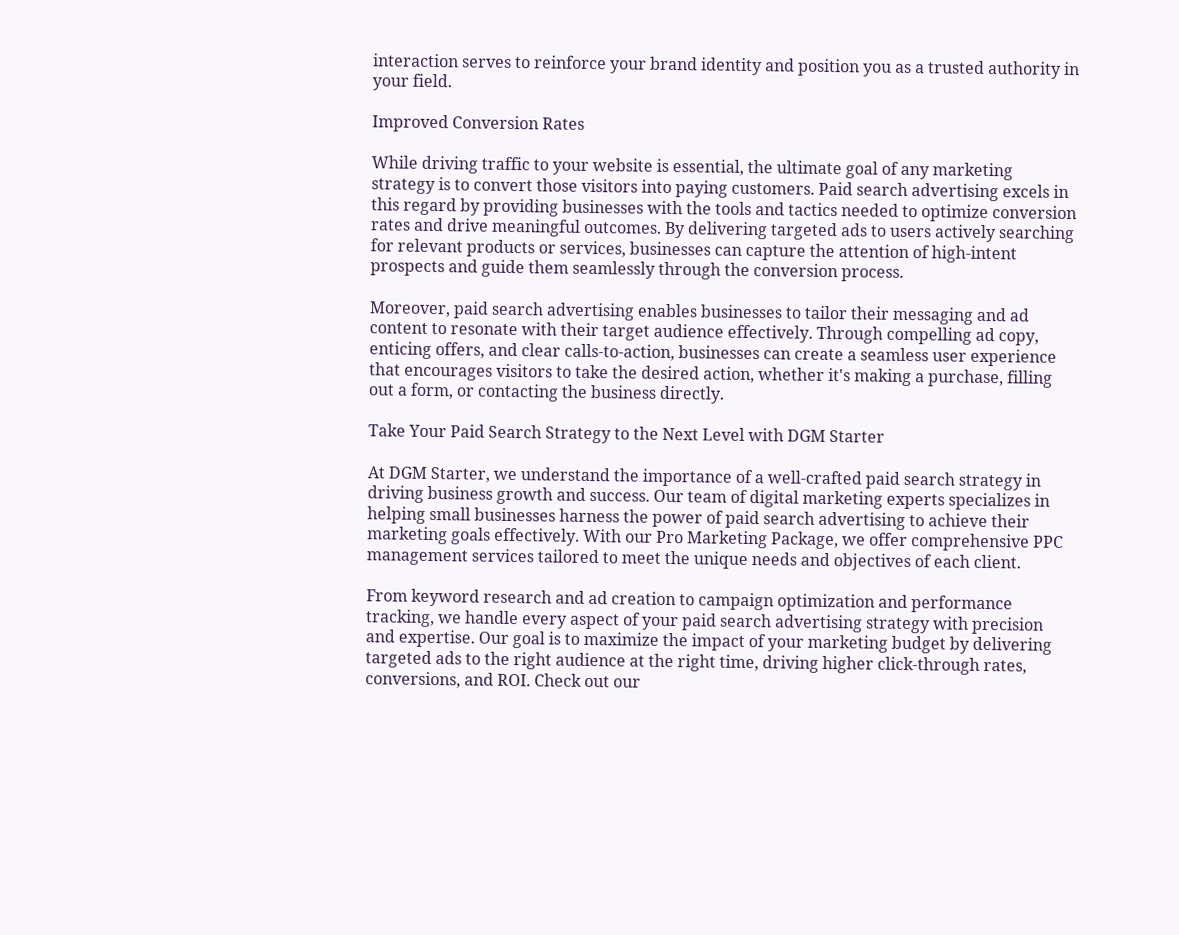interaction serves to reinforce your brand identity and position you as a trusted authority in your field.

Improved Conversion Rates

While driving traffic to your website is essential, the ultimate goal of any marketing strategy is to convert those visitors into paying customers. Paid search advertising excels in this regard by providing businesses with the tools and tactics needed to optimize conversion rates and drive meaningful outcomes. By delivering targeted ads to users actively searching for relevant products or services, businesses can capture the attention of high-intent prospects and guide them seamlessly through the conversion process.

Moreover, paid search advertising enables businesses to tailor their messaging and ad content to resonate with their target audience effectively. Through compelling ad copy, enticing offers, and clear calls-to-action, businesses can create a seamless user experience that encourages visitors to take the desired action, whether it's making a purchase, filling out a form, or contacting the business directly.

Take Your Paid Search Strategy to the Next Level with DGM Starter

At DGM Starter, we understand the importance of a well-crafted paid search strategy in driving business growth and success. Our team of digital marketing experts specializes in helping small businesses harness the power of paid search advertising to achieve their marketing goals effectively. With our Pro Marketing Package, we offer comprehensive PPC management services tailored to meet the unique needs and objectives of each client.

From keyword research and ad creation to campaign optimization and performance tracking, we handle every aspect of your paid search advertising strategy with precision and expertise. Our goal is to maximize the impact of your marketing budget by delivering targeted ads to the right audience at the right time, driving higher click-through rates, conversions, and ROI. Check out our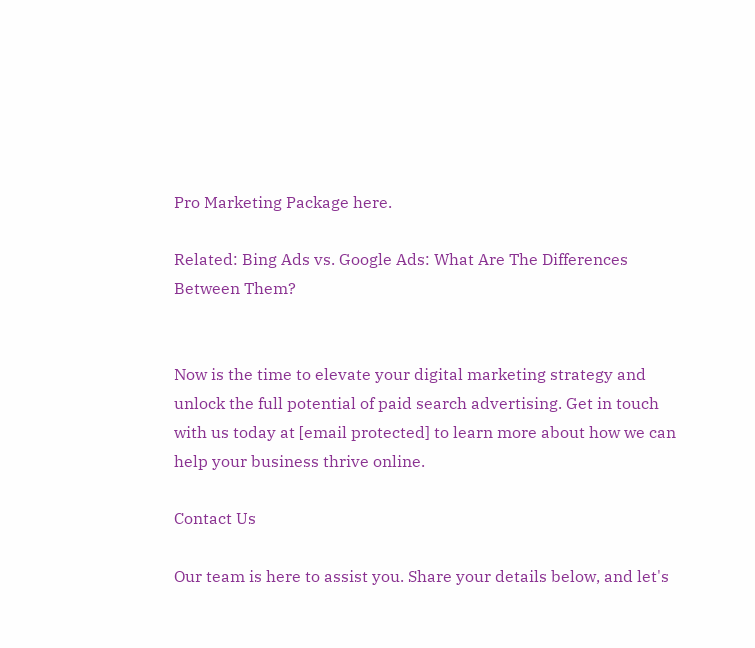Pro Marketing Package here.

Related: Bing Ads vs. Google Ads: What Are The Differences Between Them?


Now is the time to elevate your digital marketing strategy and unlock the full potential of paid search advertising. Get in touch with us today at [email protected] to learn more about how we can help your business thrive online.

Contact Us

Our team is here to assist you. Share your details below, and let's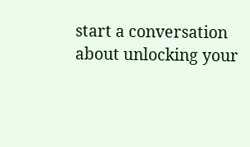start a conversation about unlocking your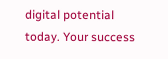digital potential today. Your success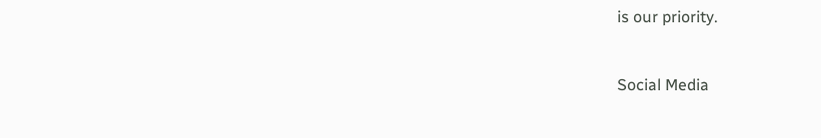is our priority.


Social Media